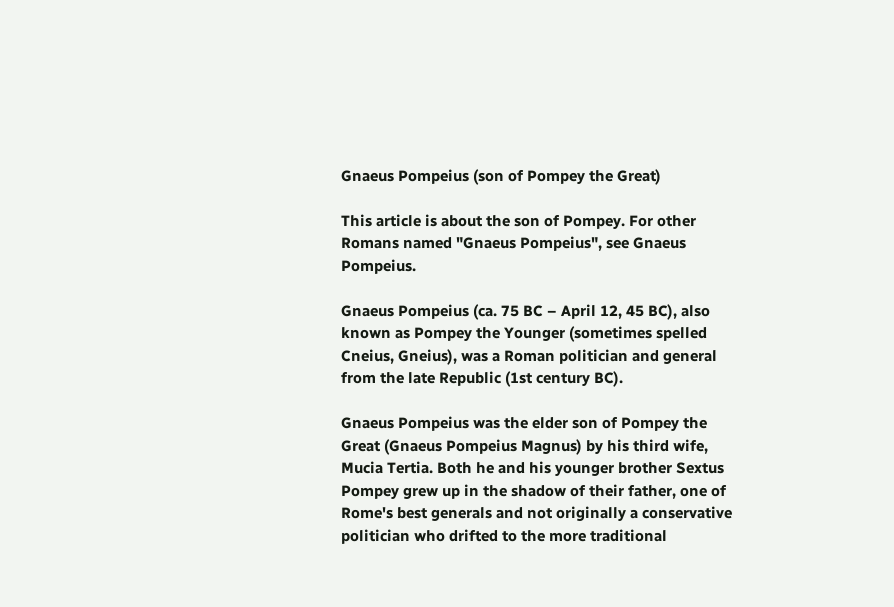Gnaeus Pompeius (son of Pompey the Great)

This article is about the son of Pompey. For other Romans named "Gnaeus Pompeius", see Gnaeus Pompeius.

Gnaeus Pompeius (ca. 75 BC – April 12, 45 BC), also known as Pompey the Younger (sometimes spelled Cneius, Gneius), was a Roman politician and general from the late Republic (1st century BC).

Gnaeus Pompeius was the elder son of Pompey the Great (Gnaeus Pompeius Magnus) by his third wife, Mucia Tertia. Both he and his younger brother Sextus Pompey grew up in the shadow of their father, one of Rome's best generals and not originally a conservative politician who drifted to the more traditional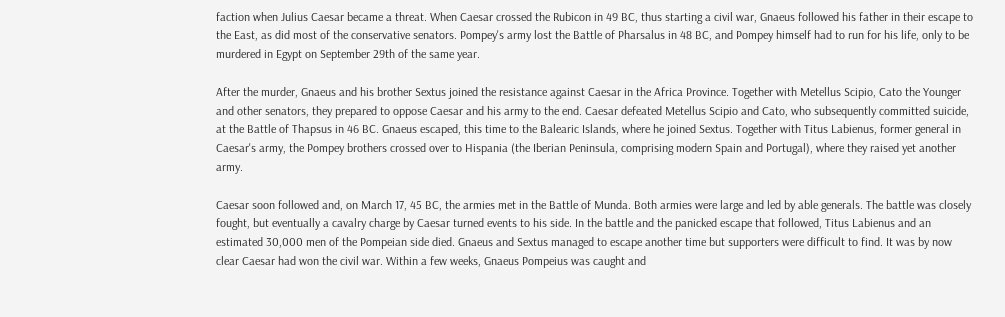faction when Julius Caesar became a threat. When Caesar crossed the Rubicon in 49 BC, thus starting a civil war, Gnaeus followed his father in their escape to the East, as did most of the conservative senators. Pompey's army lost the Battle of Pharsalus in 48 BC, and Pompey himself had to run for his life, only to be murdered in Egypt on September 29th of the same year.

After the murder, Gnaeus and his brother Sextus joined the resistance against Caesar in the Africa Province. Together with Metellus Scipio, Cato the Younger and other senators, they prepared to oppose Caesar and his army to the end. Caesar defeated Metellus Scipio and Cato, who subsequently committed suicide, at the Battle of Thapsus in 46 BC. Gnaeus escaped, this time to the Balearic Islands, where he joined Sextus. Together with Titus Labienus, former general in Caesar's army, the Pompey brothers crossed over to Hispania (the Iberian Peninsula, comprising modern Spain and Portugal), where they raised yet another army.

Caesar soon followed and, on March 17, 45 BC, the armies met in the Battle of Munda. Both armies were large and led by able generals. The battle was closely fought, but eventually a cavalry charge by Caesar turned events to his side. In the battle and the panicked escape that followed, Titus Labienus and an estimated 30,000 men of the Pompeian side died. Gnaeus and Sextus managed to escape another time but supporters were difficult to find. It was by now clear Caesar had won the civil war. Within a few weeks, Gnaeus Pompeius was caught and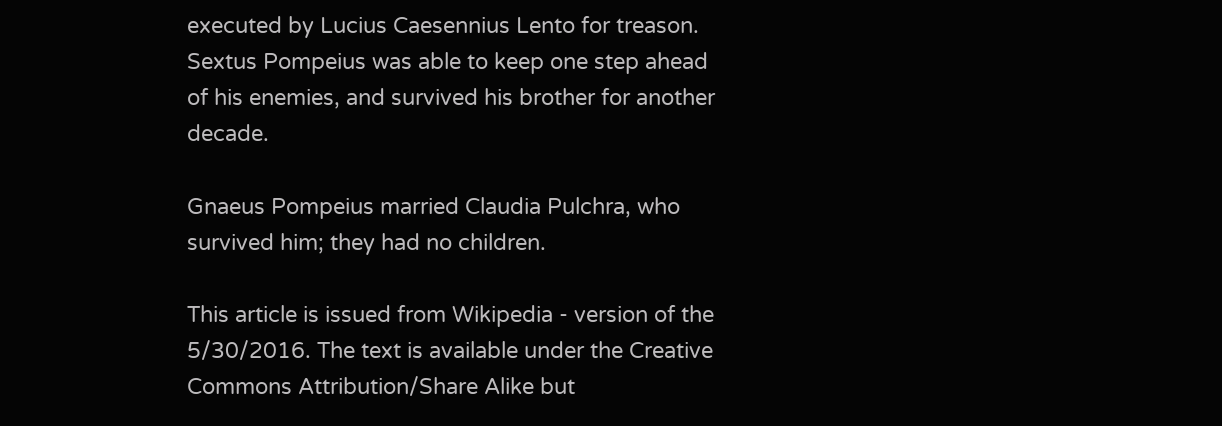executed by Lucius Caesennius Lento for treason. Sextus Pompeius was able to keep one step ahead of his enemies, and survived his brother for another decade.

Gnaeus Pompeius married Claudia Pulchra, who survived him; they had no children.

This article is issued from Wikipedia - version of the 5/30/2016. The text is available under the Creative Commons Attribution/Share Alike but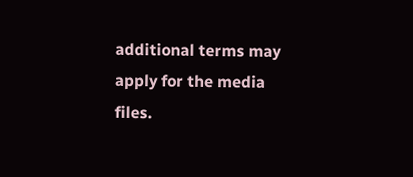additional terms may apply for the media files.